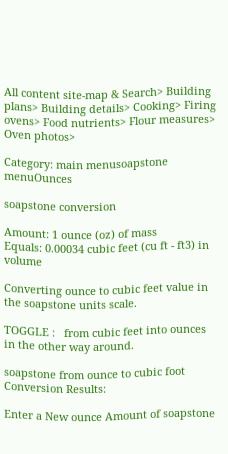All content site-map & Search> Building plans> Building details> Cooking> Firing ovens> Food nutrients> Flour measures> Oven photos>

Category: main menusoapstone menuOunces

soapstone conversion

Amount: 1 ounce (oz) of mass
Equals: 0.00034 cubic feet (cu ft - ft3) in volume

Converting ounce to cubic feet value in the soapstone units scale.

TOGGLE :   from cubic feet into ounces in the other way around.

soapstone from ounce to cubic foot Conversion Results:

Enter a New ounce Amount of soapstone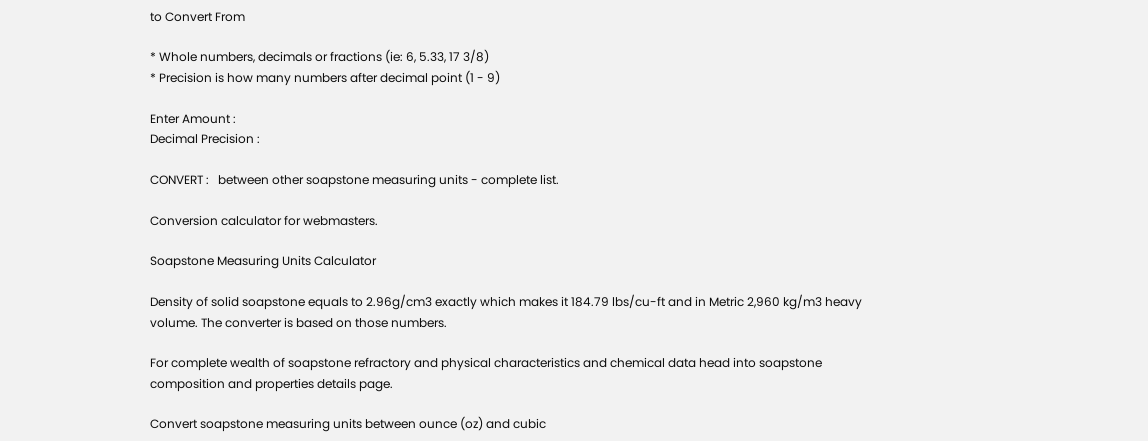to Convert From

* Whole numbers, decimals or fractions (ie: 6, 5.33, 17 3/8)
* Precision is how many numbers after decimal point (1 - 9)

Enter Amount :
Decimal Precision :

CONVERT :   between other soapstone measuring units - complete list.

Conversion calculator for webmasters.

Soapstone Measuring Units Calculator

Density of solid soapstone equals to 2.96g/cm3 exactly which makes it 184.79 lbs/cu-ft and in Metric 2,960 kg/m3 heavy volume. The converter is based on those numbers.

For complete wealth of soapstone refractory and physical characteristics and chemical data head into soapstone composition and properties details page.

Convert soapstone measuring units between ounce (oz) and cubic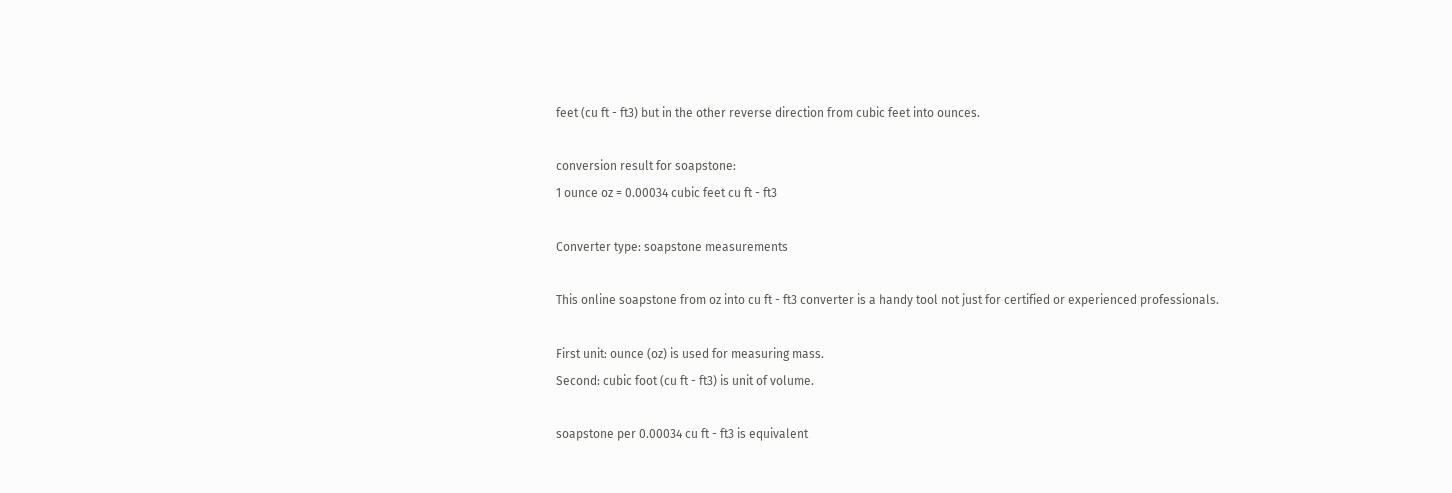feet (cu ft - ft3) but in the other reverse direction from cubic feet into ounces.

conversion result for soapstone:
1 ounce oz = 0.00034 cubic feet cu ft - ft3

Converter type: soapstone measurements

This online soapstone from oz into cu ft - ft3 converter is a handy tool not just for certified or experienced professionals.

First unit: ounce (oz) is used for measuring mass.
Second: cubic foot (cu ft - ft3) is unit of volume.

soapstone per 0.00034 cu ft - ft3 is equivalent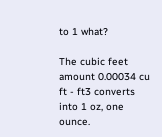to 1 what?

The cubic feet amount 0.00034 cu ft - ft3 converts into 1 oz, one ounce.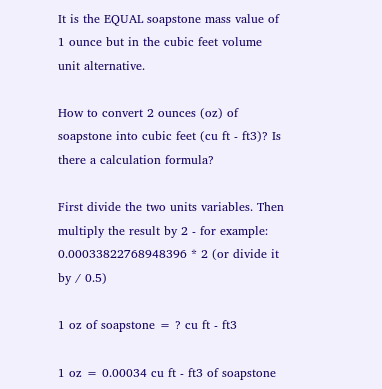It is the EQUAL soapstone mass value of 1 ounce but in the cubic feet volume unit alternative.

How to convert 2 ounces (oz) of soapstone into cubic feet (cu ft - ft3)? Is there a calculation formula?

First divide the two units variables. Then multiply the result by 2 - for example:
0.00033822768948396 * 2 (or divide it by / 0.5)

1 oz of soapstone = ? cu ft - ft3

1 oz = 0.00034 cu ft - ft3 of soapstone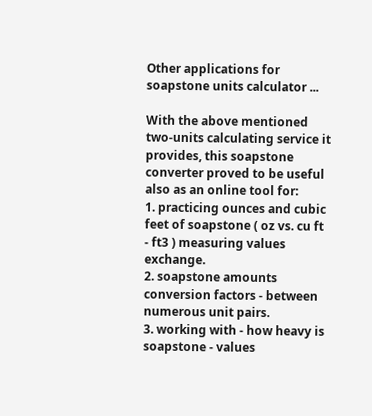Other applications for soapstone units calculator ...

With the above mentioned two-units calculating service it provides, this soapstone converter proved to be useful also as an online tool for:
1. practicing ounces and cubic feet of soapstone ( oz vs. cu ft - ft3 ) measuring values exchange.
2. soapstone amounts conversion factors - between numerous unit pairs.
3. working with - how heavy is soapstone - values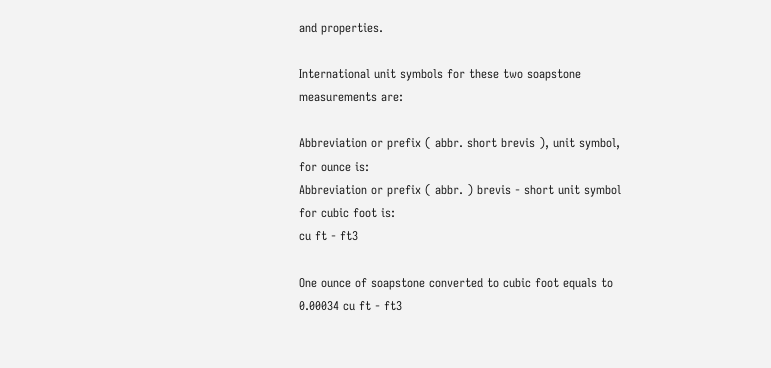and properties.

International unit symbols for these two soapstone measurements are:

Abbreviation or prefix ( abbr. short brevis ), unit symbol, for ounce is:
Abbreviation or prefix ( abbr. ) brevis - short unit symbol for cubic foot is:
cu ft - ft3

One ounce of soapstone converted to cubic foot equals to 0.00034 cu ft - ft3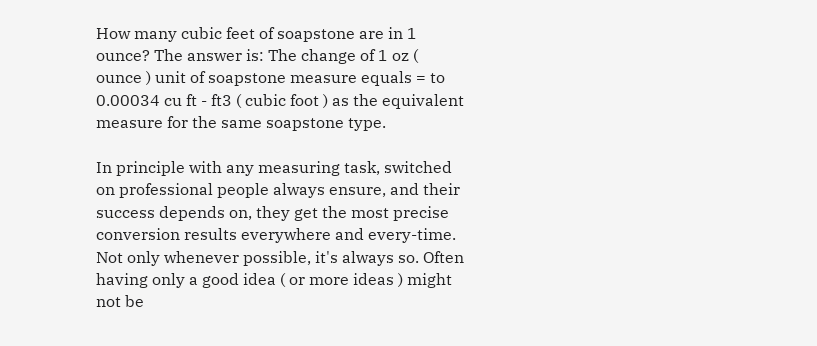How many cubic feet of soapstone are in 1 ounce? The answer is: The change of 1 oz ( ounce ) unit of soapstone measure equals = to 0.00034 cu ft - ft3 ( cubic foot ) as the equivalent measure for the same soapstone type.

In principle with any measuring task, switched on professional people always ensure, and their success depends on, they get the most precise conversion results everywhere and every-time. Not only whenever possible, it's always so. Often having only a good idea ( or more ideas ) might not be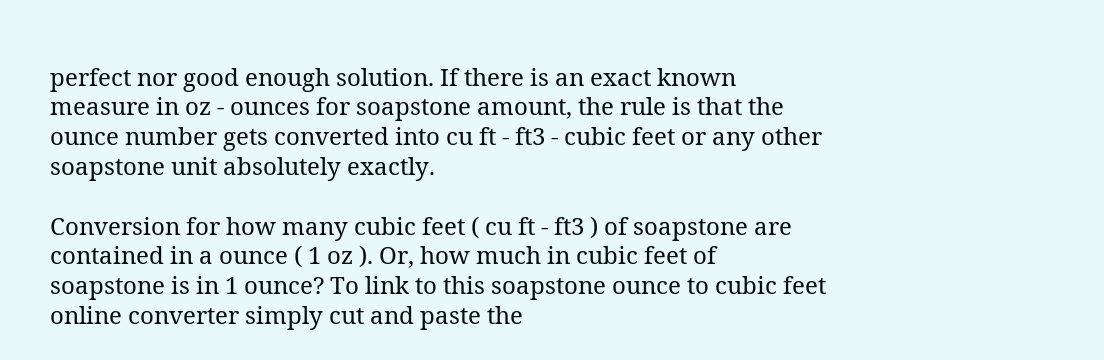perfect nor good enough solution. If there is an exact known measure in oz - ounces for soapstone amount, the rule is that the ounce number gets converted into cu ft - ft3 - cubic feet or any other soapstone unit absolutely exactly.

Conversion for how many cubic feet ( cu ft - ft3 ) of soapstone are contained in a ounce ( 1 oz ). Or, how much in cubic feet of soapstone is in 1 ounce? To link to this soapstone ounce to cubic feet online converter simply cut and paste the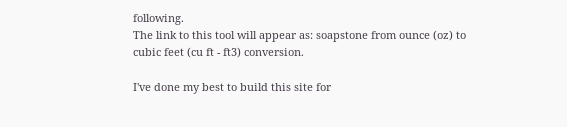following.
The link to this tool will appear as: soapstone from ounce (oz) to cubic feet (cu ft - ft3) conversion.

I've done my best to build this site for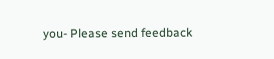you- Please send feedback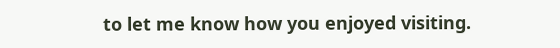to let me know how you enjoyed visiting.